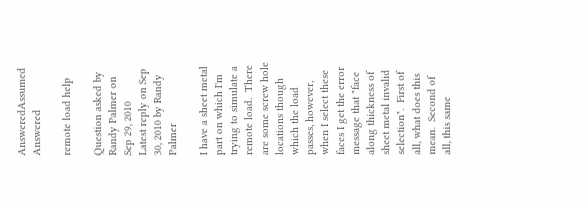AnsweredAssumed Answered

remote load help

Question asked by Randy Palmer on Sep 29, 2010
Latest reply on Sep 30, 2010 by Randy Palmer

I have a sheet metal part on which I'm trying to simulate a remote load.  There are some screw hole locations though which the load passes, however, when I select these faces I get the error message that "face along thickness of sheet metal invalid selection".  First of all, what does this mean.  Second of all, this same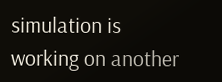simulation is working on another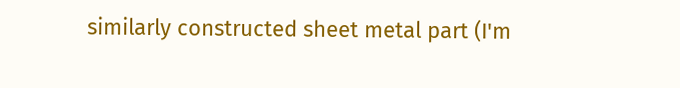similarly constructed sheet metal part (I'm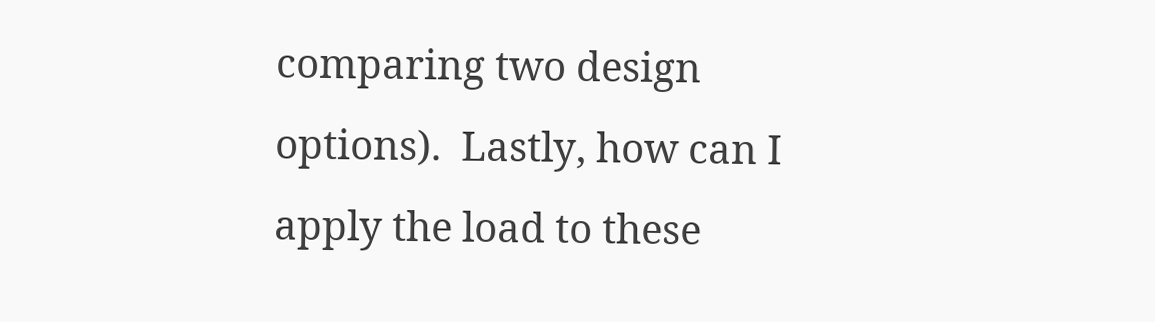comparing two design options).  Lastly, how can I apply the load to these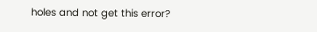holes and not get this error?